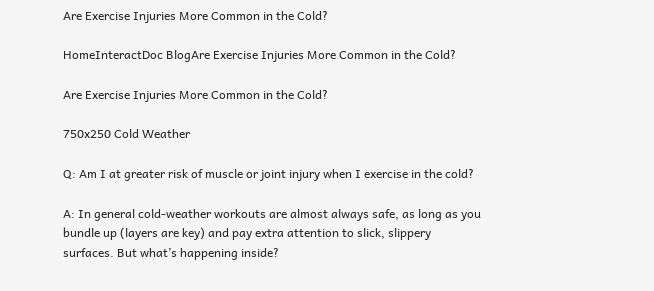Are Exercise Injuries More Common in the Cold?

HomeInteractDoc BlogAre Exercise Injuries More Common in the Cold?

Are Exercise Injuries More Common in the Cold?

750x250 Cold Weather

Q: Am I at greater risk of muscle or joint injury when I exercise in the cold?

A: In general cold-weather workouts are almost always safe, as long as you bundle up (layers are key) and pay extra attention to slick, slippery surfaces. But what’s happening inside?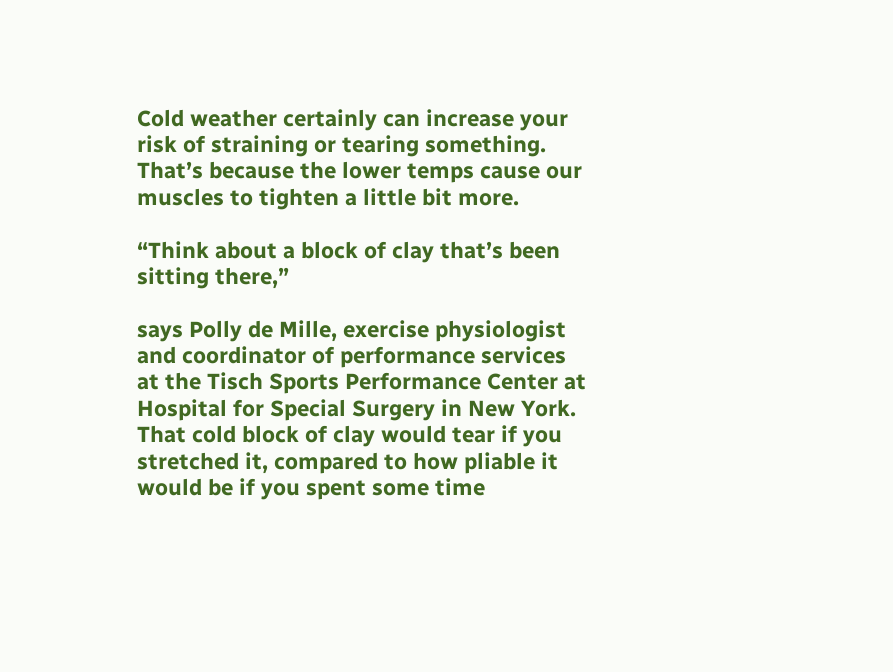Cold weather certainly can increase your risk of straining or tearing something. That’s because the lower temps cause our muscles to tighten a little bit more.

“Think about a block of clay that’s been sitting there,”

says Polly de Mille, exercise physiologist and coordinator of performance services at the Tisch Sports Performance Center at Hospital for Special Surgery in New York. That cold block of clay would tear if you stretched it, compared to how pliable it would be if you spent some time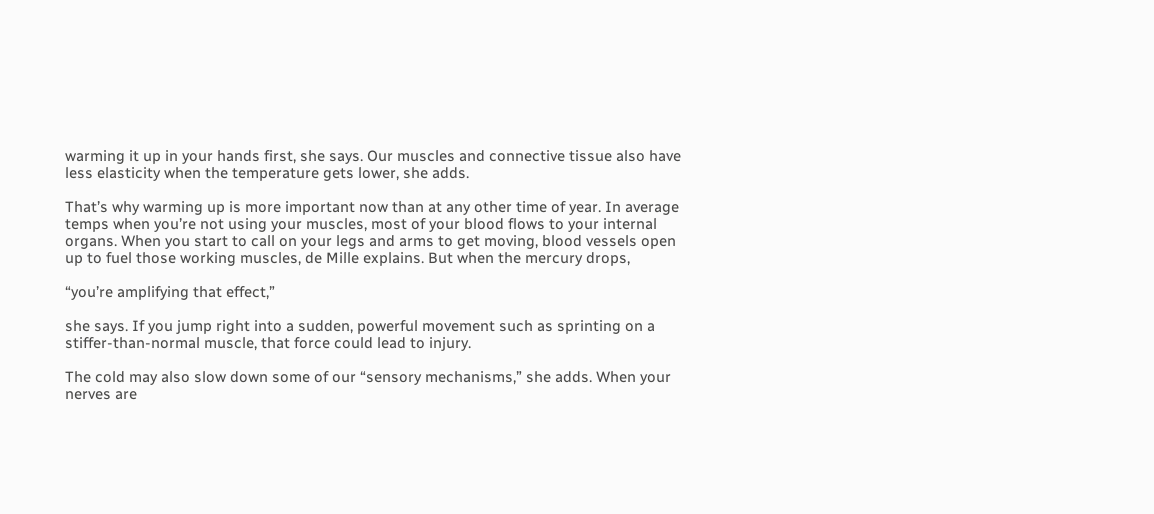warming it up in your hands first, she says. Our muscles and connective tissue also have less elasticity when the temperature gets lower, she adds.

That’s why warming up is more important now than at any other time of year. In average temps when you’re not using your muscles, most of your blood flows to your internal organs. When you start to call on your legs and arms to get moving, blood vessels open up to fuel those working muscles, de Mille explains. But when the mercury drops,

“you’re amplifying that effect,”

she says. If you jump right into a sudden, powerful movement such as sprinting on a stiffer-than-normal muscle, that force could lead to injury.

The cold may also slow down some of our “sensory mechanisms,” she adds. When your nerves are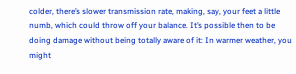colder, there’s slower transmission rate, making, say, your feet a little numb, which could throw off your balance. It’s possible then to be doing damage without being totally aware of it: In warmer weather, you might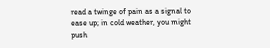read a twinge of pain as a signal to ease up; in cold weather, you might push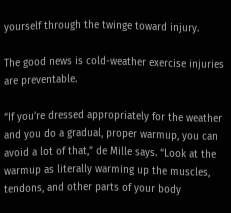yourself through the twinge toward injury.

The good news is cold-weather exercise injuries are preventable.

“If you’re dressed appropriately for the weather and you do a gradual, proper warmup, you can avoid a lot of that,” de Mille says. “Look at the warmup as literally warming up the muscles, tendons, and other parts of your body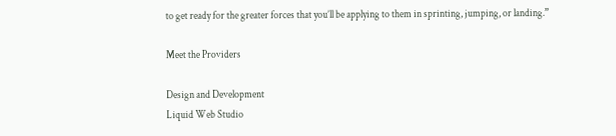to get ready for the greater forces that you’ll be applying to them in sprinting, jumping, or landing.”

Meet the Providers

Design and Development
Liquid Web Studio